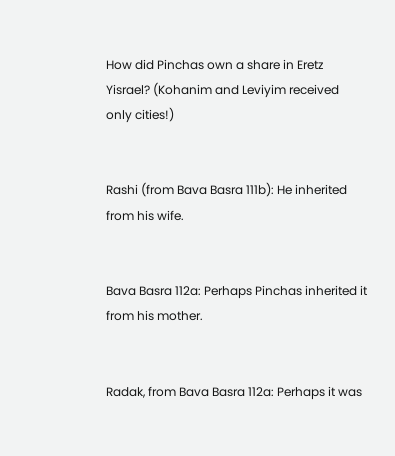How did Pinchas own a share in Eretz Yisrael? (Kohanim and Leviyim received only cities!)


Rashi (from Bava Basra 111b): He inherited from his wife.


Bava Basra 112a: Perhaps Pinchas inherited it from his mother.


Radak, from Bava Basra 112a: Perhaps it was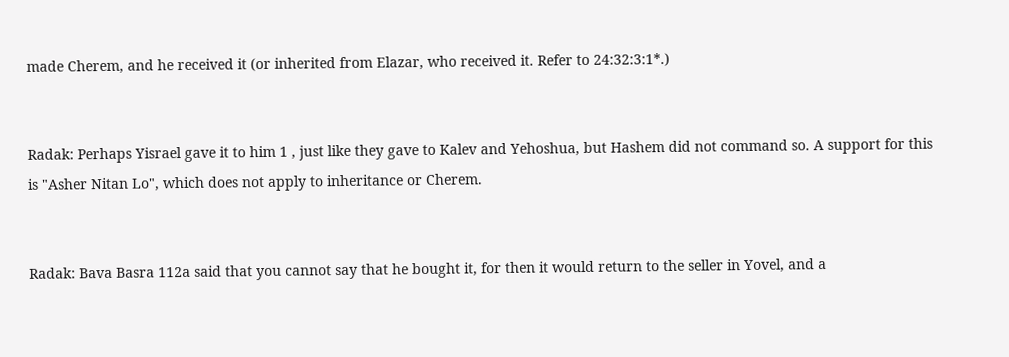made Cherem, and he received it (or inherited from Elazar, who received it. Refer to 24:32:3:1*.)


Radak: Perhaps Yisrael gave it to him 1 , just like they gave to Kalev and Yehoshua, but Hashem did not command so. A support for this is "Asher Nitan Lo", which does not apply to inheritance or Cherem.


Radak: Bava Basra 112a said that you cannot say that he bought it, for then it would return to the seller in Yovel, and a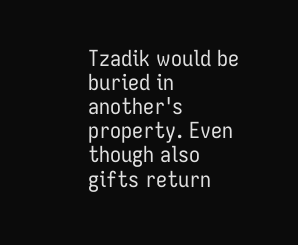Tzadik would be buried in another's property. Even though also gifts return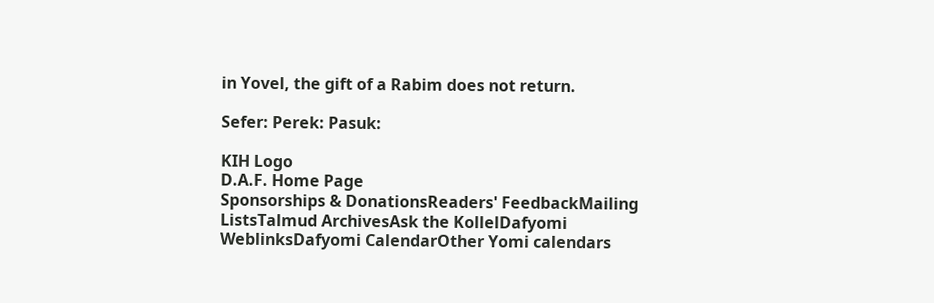in Yovel, the gift of a Rabim does not return.

Sefer: Perek: Pasuk:

KIH Logo
D.A.F. Home Page
Sponsorships & DonationsReaders' FeedbackMailing ListsTalmud ArchivesAsk the KollelDafyomi WeblinksDafyomi CalendarOther Yomi calendars